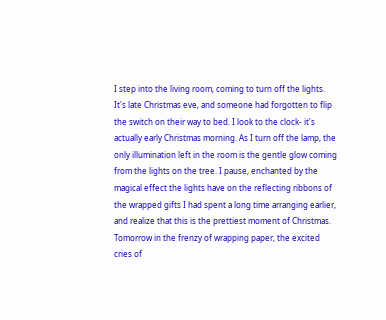I step into the living room, coming to turn off the lights. It's late Christmas eve, and someone had forgotten to flip the switch on their way to bed. I look to the clock- it's actually early Christmas morning. As I turn off the lamp, the only illumination left in the room is the gentle glow coming from the lights on the tree. I pause, enchanted by the magical effect the lights have on the reflecting ribbons of the wrapped gifts I had spent a long time arranging earlier, and realize that this is the prettiest moment of Christmas. Tomorrow in the frenzy of wrapping paper, the excited cries of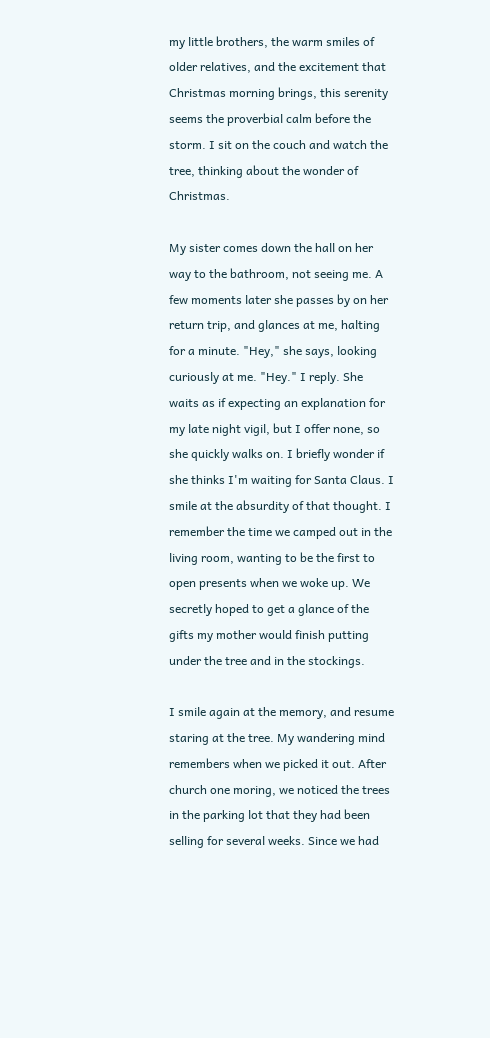my little brothers, the warm smiles of older relatives, and the excitement that Christmas morning brings, this serenity seems the proverbial calm before the storm. I sit on the couch and watch the tree, thinking about the wonder of Christmas.

My sister comes down the hall on her way to the bathroom, not seeing me. A few moments later she passes by on her return trip, and glances at me, halting for a minute. "Hey," she says, looking curiously at me. "Hey." I reply. She waits as if expecting an explanation for my late night vigil, but I offer none, so she quickly walks on. I briefly wonder if she thinks I'm waiting for Santa Claus. I smile at the absurdity of that thought. I remember the time we camped out in the living room, wanting to be the first to open presents when we woke up. We secretly hoped to get a glance of the gifts my mother would finish putting under the tree and in the stockings.

I smile again at the memory, and resume staring at the tree. My wandering mind remembers when we picked it out. After church one moring, we noticed the trees in the parking lot that they had been selling for several weeks. Since we had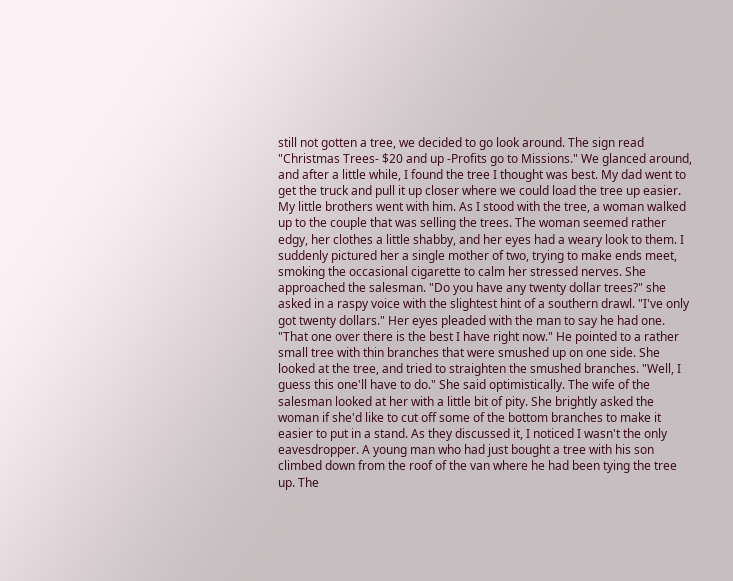still not gotten a tree, we decided to go look around. The sign read "Christmas Trees- $20 and up -Profits go to Missions." We glanced around, and after a little while, I found the tree I thought was best. My dad went to get the truck and pull it up closer where we could load the tree up easier. My little brothers went with him. As I stood with the tree, a woman walked up to the couple that was selling the trees. The woman seemed rather edgy, her clothes a little shabby, and her eyes had a weary look to them. I suddenly pictured her a single mother of two, trying to make ends meet, smoking the occasional cigarette to calm her stressed nerves. She approached the salesman. "Do you have any twenty dollar trees?" she asked in a raspy voice with the slightest hint of a southern drawl. "I've only got twenty dollars." Her eyes pleaded with the man to say he had one. "That one over there is the best I have right now." He pointed to a rather small tree with thin branches that were smushed up on one side. She looked at the tree, and tried to straighten the smushed branches. "Well, I guess this one'll have to do." She said optimistically. The wife of the salesman looked at her with a little bit of pity. She brightly asked the woman if she'd like to cut off some of the bottom branches to make it easier to put in a stand. As they discussed it, I noticed I wasn't the only eavesdropper. A young man who had just bought a tree with his son climbed down from the roof of the van where he had been tying the tree up. The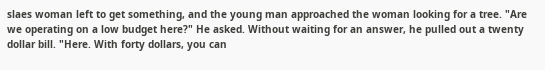slaes woman left to get something, and the young man approached the woman looking for a tree. "Are we operating on a low budget here?" He asked. Without waiting for an answer, he pulled out a twenty dollar bill. "Here. With forty dollars, you can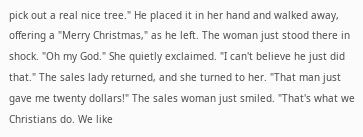pick out a real nice tree." He placed it in her hand and walked away, offering a "Merry Christmas," as he left. The woman just stood there in shock. "Oh my God." She quietly exclaimed. "I can't believe he just did that." The sales lady returned, and she turned to her. "That man just gave me twenty dollars!" The sales woman just smiled. "That's what we Christians do. We like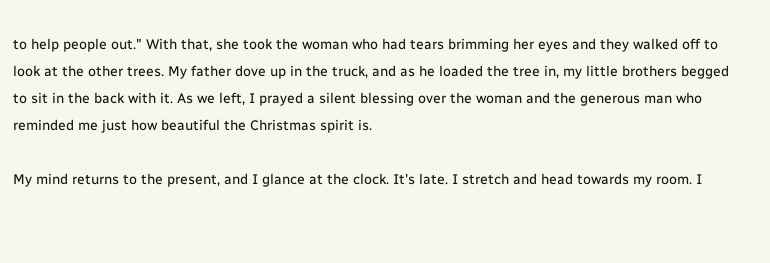to help people out." With that, she took the woman who had tears brimming her eyes and they walked off to look at the other trees. My father dove up in the truck, and as he loaded the tree in, my little brothers begged to sit in the back with it. As we left, I prayed a silent blessing over the woman and the generous man who reminded me just how beautiful the Christmas spirit is.

My mind returns to the present, and I glance at the clock. It's late. I stretch and head towards my room. I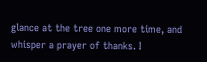glance at the tree one more time, and whisper a prayer of thanks. I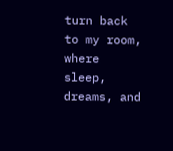turn back to my room, where sleep, dreams, and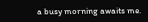a busy morning awaits me.